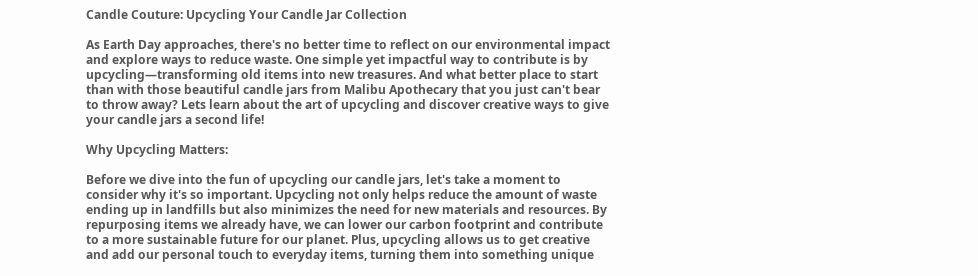Candle Couture: Upcycling Your Candle Jar Collection

As Earth Day approaches, there's no better time to reflect on our environmental impact and explore ways to reduce waste. One simple yet impactful way to contribute is by upcycling—transforming old items into new treasures. And what better place to start than with those beautiful candle jars from Malibu Apothecary that you just can't bear to throw away? Lets learn about the art of upcycling and discover creative ways to give your candle jars a second life!

Why Upcycling Matters:

Before we dive into the fun of upcycling our candle jars, let's take a moment to consider why it's so important. Upcycling not only helps reduce the amount of waste ending up in landfills but also minimizes the need for new materials and resources. By repurposing items we already have, we can lower our carbon footprint and contribute to a more sustainable future for our planet. Plus, upcycling allows us to get creative and add our personal touch to everyday items, turning them into something unique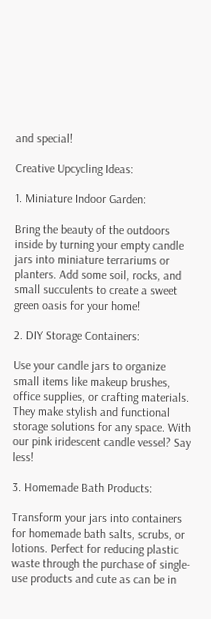and special!

Creative Upcycling Ideas:

1. Miniature Indoor Garden:

Bring the beauty of the outdoors inside by turning your empty candle jars into miniature terrariums or planters. Add some soil, rocks, and small succulents to create a sweet green oasis for your home!

2. DIY Storage Containers:

Use your candle jars to organize small items like makeup brushes, office supplies, or crafting materials. They make stylish and functional storage solutions for any space. With our pink iridescent candle vessel? Say less!

3. Homemade Bath Products:

Transform your jars into containers for homemade bath salts, scrubs, or lotions. Perfect for reducing plastic waste through the purchase of single-use products and cute as can be in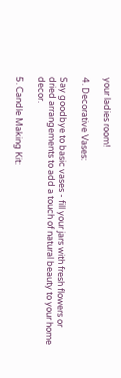your ladies room!

4. Decorative Vases:

Say goodbye to basic vases - fill your jars with fresh flowers or dried arrangements to add a touch of natural beauty to your home decor.

5. Candle Making Kit: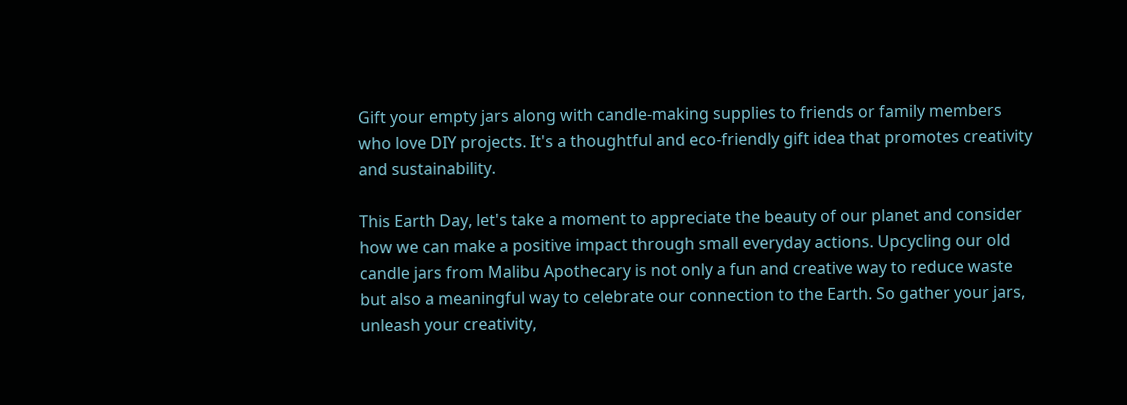Gift your empty jars along with candle-making supplies to friends or family members who love DIY projects. It's a thoughtful and eco-friendly gift idea that promotes creativity and sustainability.

This Earth Day, let's take a moment to appreciate the beauty of our planet and consider how we can make a positive impact through small everyday actions. Upcycling our old candle jars from Malibu Apothecary is not only a fun and creative way to reduce waste but also a meaningful way to celebrate our connection to the Earth. So gather your jars, unleash your creativity,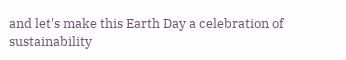and let's make this Earth Day a celebration of sustainability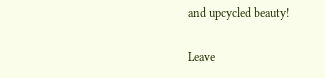and upcycled beauty!

Leave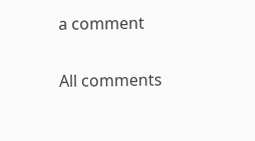a comment

All comments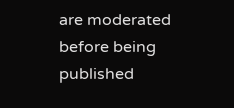are moderated before being published